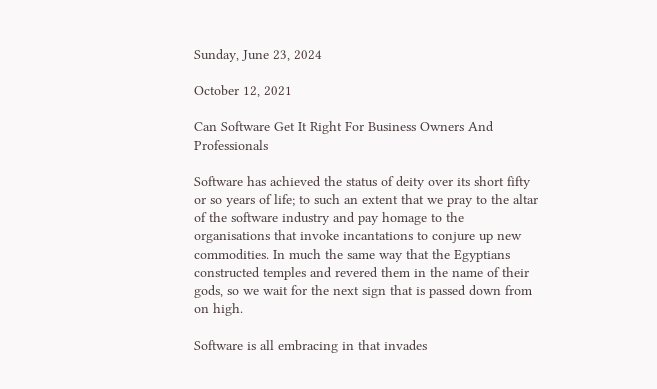Sunday, June 23, 2024

October 12, 2021

Can Software Get It Right For Business Owners And Professionals

Software has achieved the status of deity over its short fifty or so years of life; to such an extent that we pray to the altar of the software industry and pay homage to the organisations that invoke incantations to conjure up new commodities. In much the same way that the Egyptians constructed temples and revered them in the name of their gods, so we wait for the next sign that is passed down from on high.

Software is all embracing in that invades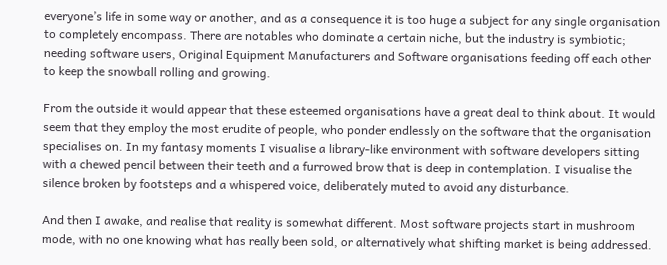everyone’s life in some way or another, and as a consequence it is too huge a subject for any single organisation to completely encompass. There are notables who dominate a certain niche, but the industry is symbiotic; needing software users, Original Equipment Manufacturers and Software organisations feeding off each other to keep the snowball rolling and growing.

From the outside it would appear that these esteemed organisations have a great deal to think about. It would seem that they employ the most erudite of people, who ponder endlessly on the software that the organisation specialises on. In my fantasy moments I visualise a library-like environment with software developers sitting with a chewed pencil between their teeth and a furrowed brow that is deep in contemplation. I visualise the silence broken by footsteps and a whispered voice, deliberately muted to avoid any disturbance.

And then I awake, and realise that reality is somewhat different. Most software projects start in mushroom mode, with no one knowing what has really been sold, or alternatively what shifting market is being addressed.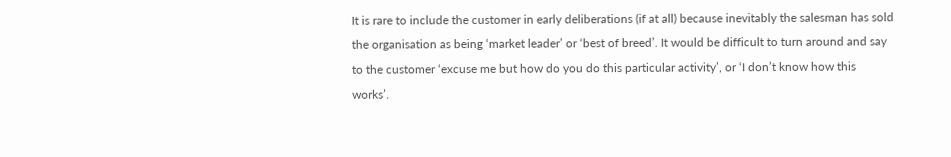It is rare to include the customer in early deliberations (if at all) because inevitably the salesman has sold the organisation as being ‘market leader’ or ‘best of breed’. It would be difficult to turn around and say to the customer ‘excuse me but how do you do this particular activity’, or ‘I don’t know how this works’.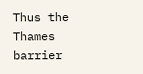Thus the Thames barrier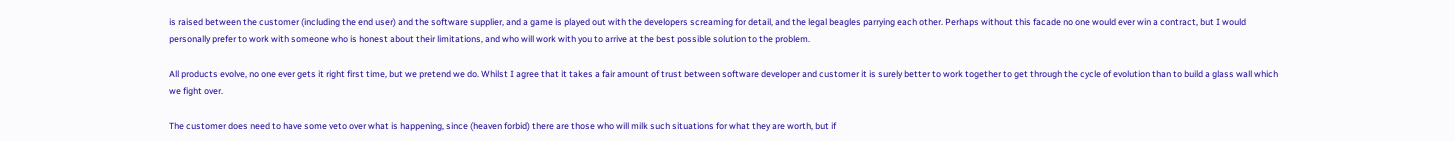is raised between the customer (including the end user) and the software supplier, and a game is played out with the developers screaming for detail, and the legal beagles parrying each other. Perhaps without this facade no one would ever win a contract, but I would personally prefer to work with someone who is honest about their limitations, and who will work with you to arrive at the best possible solution to the problem.

All products evolve, no one ever gets it right first time, but we pretend we do. Whilst I agree that it takes a fair amount of trust between software developer and customer it is surely better to work together to get through the cycle of evolution than to build a glass wall which we fight over.

The customer does need to have some veto over what is happening, since (heaven forbid) there are those who will milk such situations for what they are worth, but if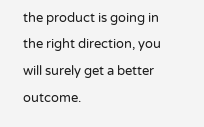the product is going in the right direction, you will surely get a better outcome.